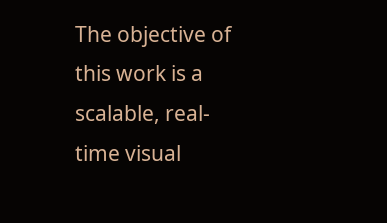The objective of this work is a scalable, real-time visual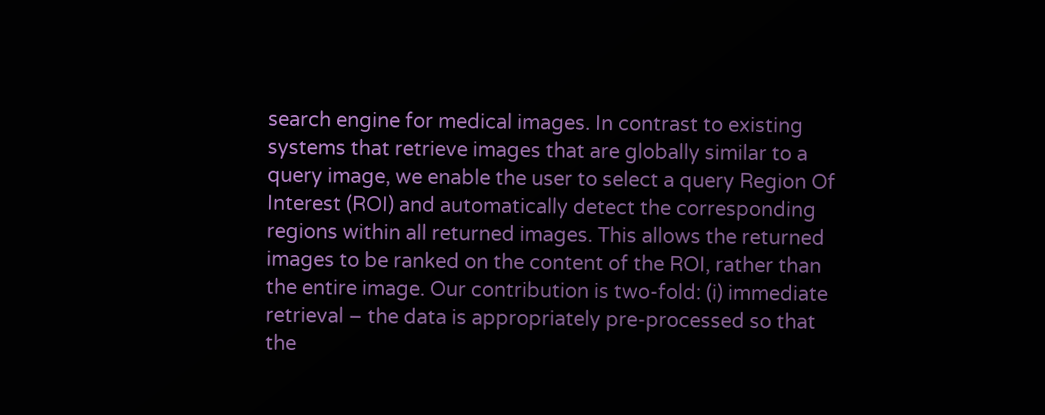search engine for medical images. In contrast to existing systems that retrieve images that are globally similar to a query image, we enable the user to select a query Region Of Interest (ROI) and automatically detect the corresponding regions within all returned images. This allows the returned images to be ranked on the content of the ROI, rather than the entire image. Our contribution is two-fold: (i) immediate retrieval – the data is appropriately pre-processed so that the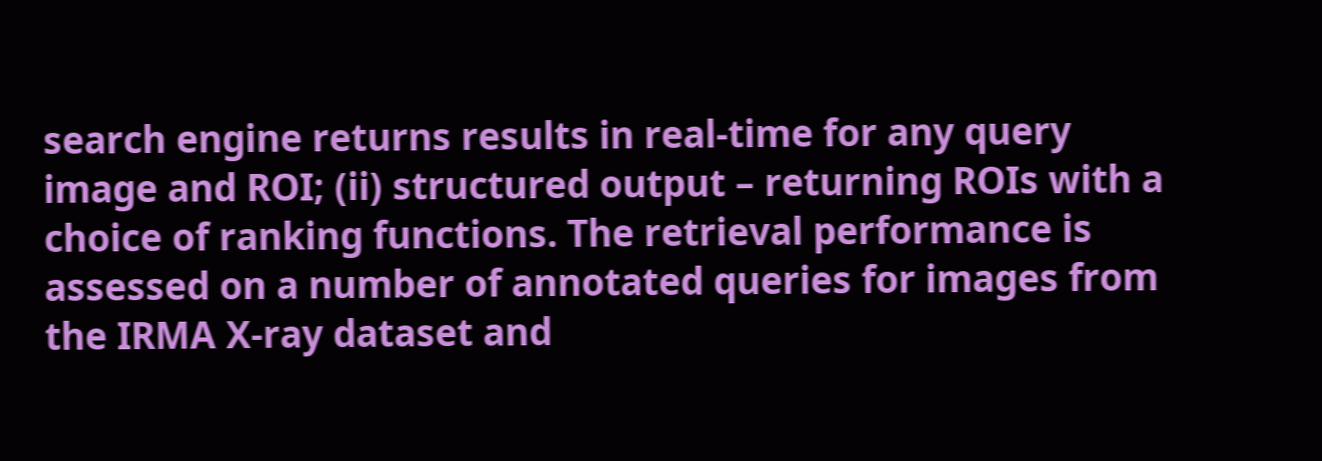search engine returns results in real-time for any query image and ROI; (ii) structured output – returning ROIs with a choice of ranking functions. The retrieval performance is assessed on a number of annotated queries for images from the IRMA X-ray dataset and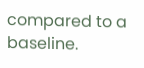compared to a baseline.